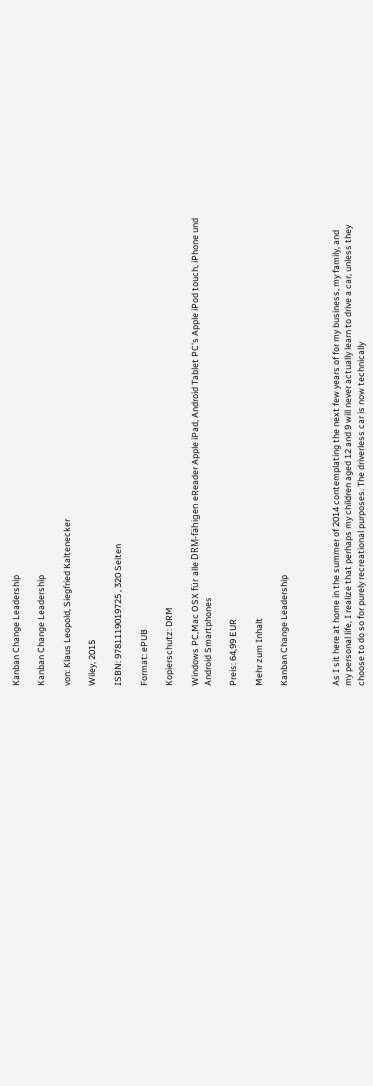Kanban Change Leadership

Kanban Change Leadership

von: Klaus Leopold, Siegfried Kaltenecker

Wiley, 2015

ISBN: 9781119019725 , 320 Seiten

Format: ePUB

Kopierschutz: DRM

Windows PC,Mac OSX für alle DRM-fähigen eReader Apple iPad, Android Tablet PC's Apple iPod touch, iPhone und Android Smartphones

Preis: 64,99 EUR

Mehr zum Inhalt

Kanban Change Leadership



As I sit here at home in the summer of 2014 contemplating the next few years of for my business, my family, and my personal life, I realize that perhaps my children aged 12 and 9 will never actually learn to drive a car, unless they choose to do so for purely recreational purposes. The driverless car is now technically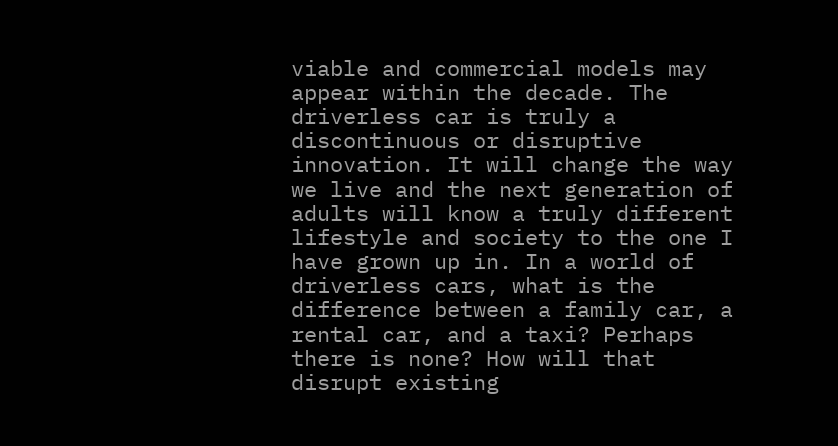viable and commercial models may appear within the decade. The driverless car is truly a discontinuous or disruptive innovation. It will change the way we live and the next generation of adults will know a truly different lifestyle and society to the one I have grown up in. In a world of driverless cars, what is the difference between a family car, a rental car, and a taxi? Perhaps there is none? How will that disrupt existing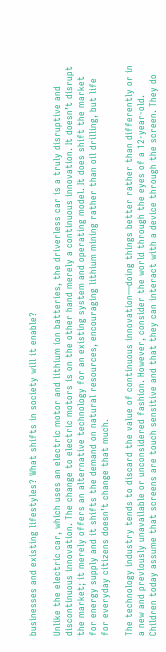businesses and existing lifestyles? What shifts in society will it enable?

Unlike the electric car, which uses an electric motor and lithium ion batteries, the driverless car is a truly disruptive and discontinuous innovation. The change to electric motors is on the other hand merely a continuous innovation. It doesn’t disrupt the market; it merely offers an alternative technology for an existing system and operating model. It does shift the market for energy supply and it shifts the demand on natural resources, encouraging lithium mining rather than oil drilling, but life for everyday citizens doesn’t change that much.

The technology industry tends to discard the value of continuous innovation—doing things better rather than differently or in a new and previously unavailable or unconsidered fashion. However, consider the world through the eyes of a 12-year-old. Children today assume that screens are touch sensitive and that they can interact with a device through the screen. They do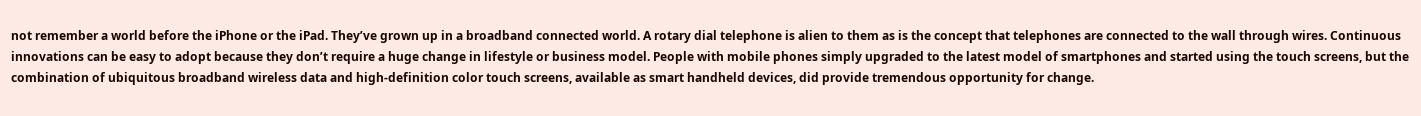not remember a world before the iPhone or the iPad. They’ve grown up in a broadband connected world. A rotary dial telephone is alien to them as is the concept that telephones are connected to the wall through wires. Continuous innovations can be easy to adopt because they don’t require a huge change in lifestyle or business model. People with mobile phones simply upgraded to the latest model of smartphones and started using the touch screens, but the combination of ubiquitous broadband wireless data and high-definition color touch screens, available as smart handheld devices, did provide tremendous opportunity for change.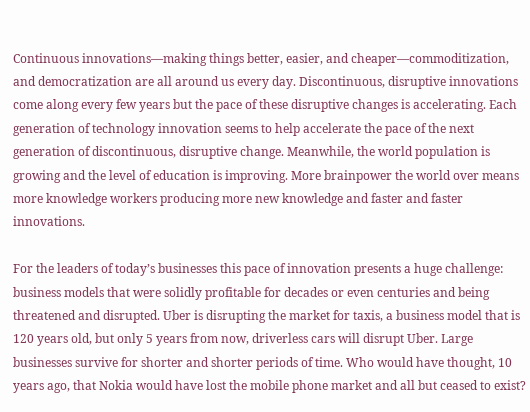Continuous innovations—making things better, easier, and cheaper—commoditization, and democratization are all around us every day. Discontinuous, disruptive innovations come along every few years but the pace of these disruptive changes is accelerating. Each generation of technology innovation seems to help accelerate the pace of the next generation of discontinuous, disruptive change. Meanwhile, the world population is growing and the level of education is improving. More brainpower the world over means more knowledge workers producing more new knowledge and faster and faster innovations.

For the leaders of today’s businesses this pace of innovation presents a huge challenge: business models that were solidly profitable for decades or even centuries and being threatened and disrupted. Uber is disrupting the market for taxis, a business model that is 120 years old, but only 5 years from now, driverless cars will disrupt Uber. Large businesses survive for shorter and shorter periods of time. Who would have thought, 10 years ago, that Nokia would have lost the mobile phone market and all but ceased to exist?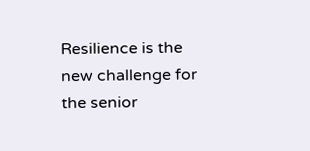Resilience is the new challenge for the senior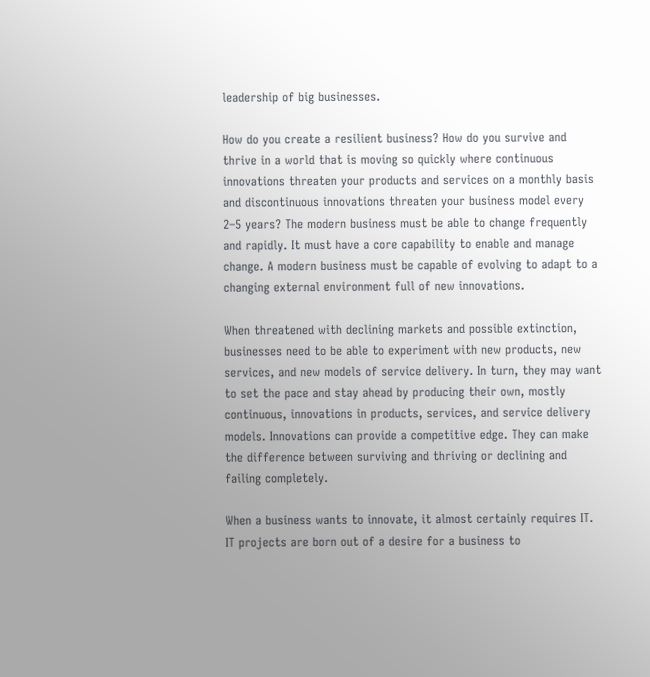leadership of big businesses.

How do you create a resilient business? How do you survive and thrive in a world that is moving so quickly where continuous innovations threaten your products and services on a monthly basis and discontinuous innovations threaten your business model every 2–5 years? The modern business must be able to change frequently and rapidly. It must have a core capability to enable and manage change. A modern business must be capable of evolving to adapt to a changing external environment full of new innovations.

When threatened with declining markets and possible extinction, businesses need to be able to experiment with new products, new services, and new models of service delivery. In turn, they may want to set the pace and stay ahead by producing their own, mostly continuous, innovations in products, services, and service delivery models. Innovations can provide a competitive edge. They can make the difference between surviving and thriving or declining and failing completely.

When a business wants to innovate, it almost certainly requires IT. IT projects are born out of a desire for a business to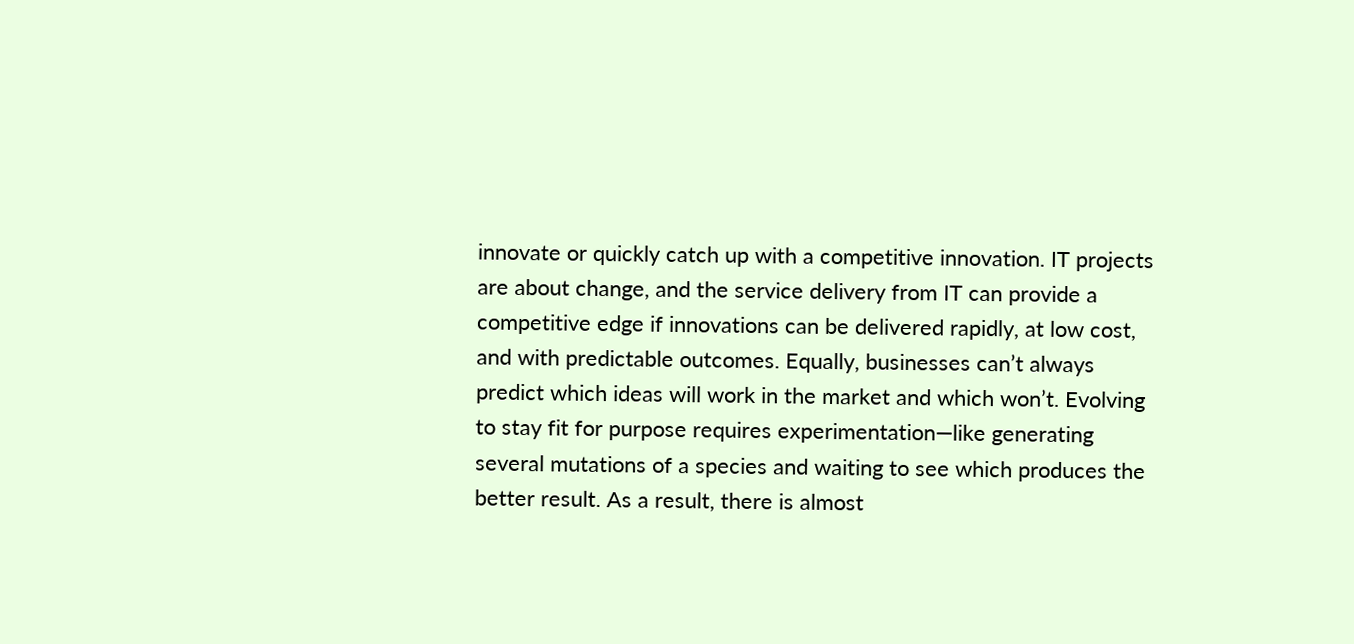innovate or quickly catch up with a competitive innovation. IT projects are about change, and the service delivery from IT can provide a competitive edge if innovations can be delivered rapidly, at low cost, and with predictable outcomes. Equally, businesses can’t always predict which ideas will work in the market and which won’t. Evolving to stay fit for purpose requires experimentation—like generating several mutations of a species and waiting to see which produces the better result. As a result, there is almost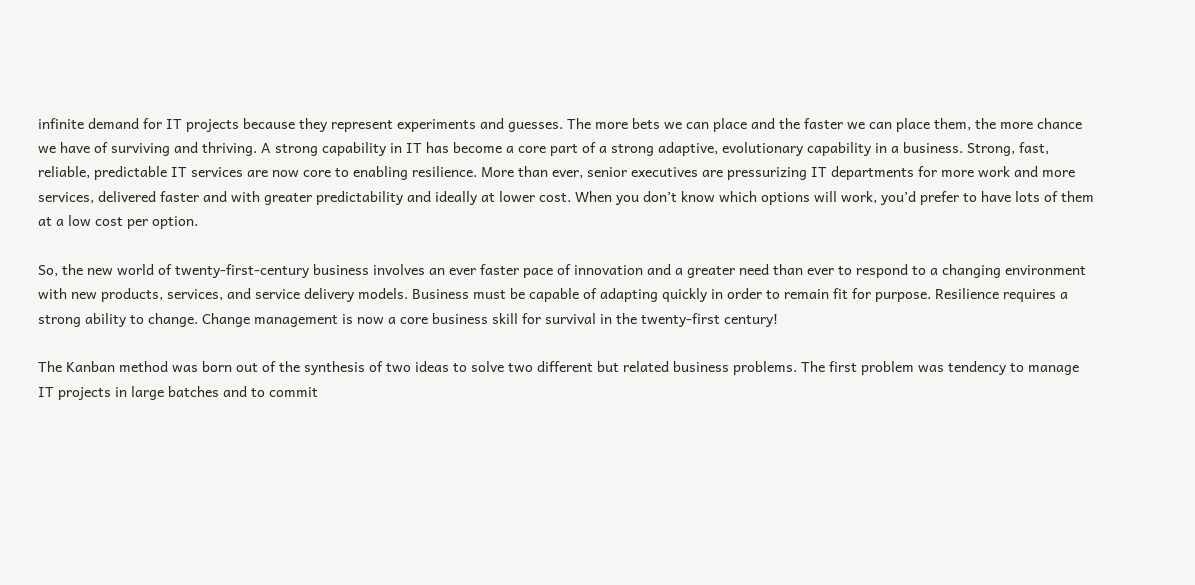infinite demand for IT projects because they represent experiments and guesses. The more bets we can place and the faster we can place them, the more chance we have of surviving and thriving. A strong capability in IT has become a core part of a strong adaptive, evolutionary capability in a business. Strong, fast, reliable, predictable IT services are now core to enabling resilience. More than ever, senior executives are pressurizing IT departments for more work and more services, delivered faster and with greater predictability and ideally at lower cost. When you don’t know which options will work, you’d prefer to have lots of them at a low cost per option.

So, the new world of twenty-first-century business involves an ever faster pace of innovation and a greater need than ever to respond to a changing environment with new products, services, and service delivery models. Business must be capable of adapting quickly in order to remain fit for purpose. Resilience requires a strong ability to change. Change management is now a core business skill for survival in the twenty-first century!

The Kanban method was born out of the synthesis of two ideas to solve two different but related business problems. The first problem was tendency to manage IT projects in large batches and to commit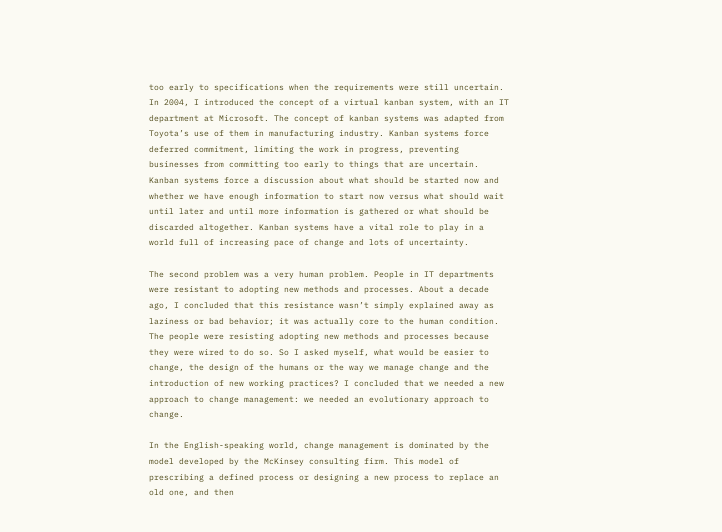too early to specifications when the requirements were still uncertain. In 2004, I introduced the concept of a virtual kanban system, with an IT department at Microsoft. The concept of kanban systems was adapted from Toyota’s use of them in manufacturing industry. Kanban systems force deferred commitment, limiting the work in progress, preventing businesses from committing too early to things that are uncertain. Kanban systems force a discussion about what should be started now and whether we have enough information to start now versus what should wait until later and until more information is gathered or what should be discarded altogether. Kanban systems have a vital role to play in a world full of increasing pace of change and lots of uncertainty.

The second problem was a very human problem. People in IT departments were resistant to adopting new methods and processes. About a decade ago, I concluded that this resistance wasn’t simply explained away as laziness or bad behavior; it was actually core to the human condition. The people were resisting adopting new methods and processes because they were wired to do so. So I asked myself, what would be easier to change, the design of the humans or the way we manage change and the introduction of new working practices? I concluded that we needed a new approach to change management: we needed an evolutionary approach to change.

In the English-speaking world, change management is dominated by the model developed by the McKinsey consulting firm. This model of prescribing a defined process or designing a new process to replace an old one, and then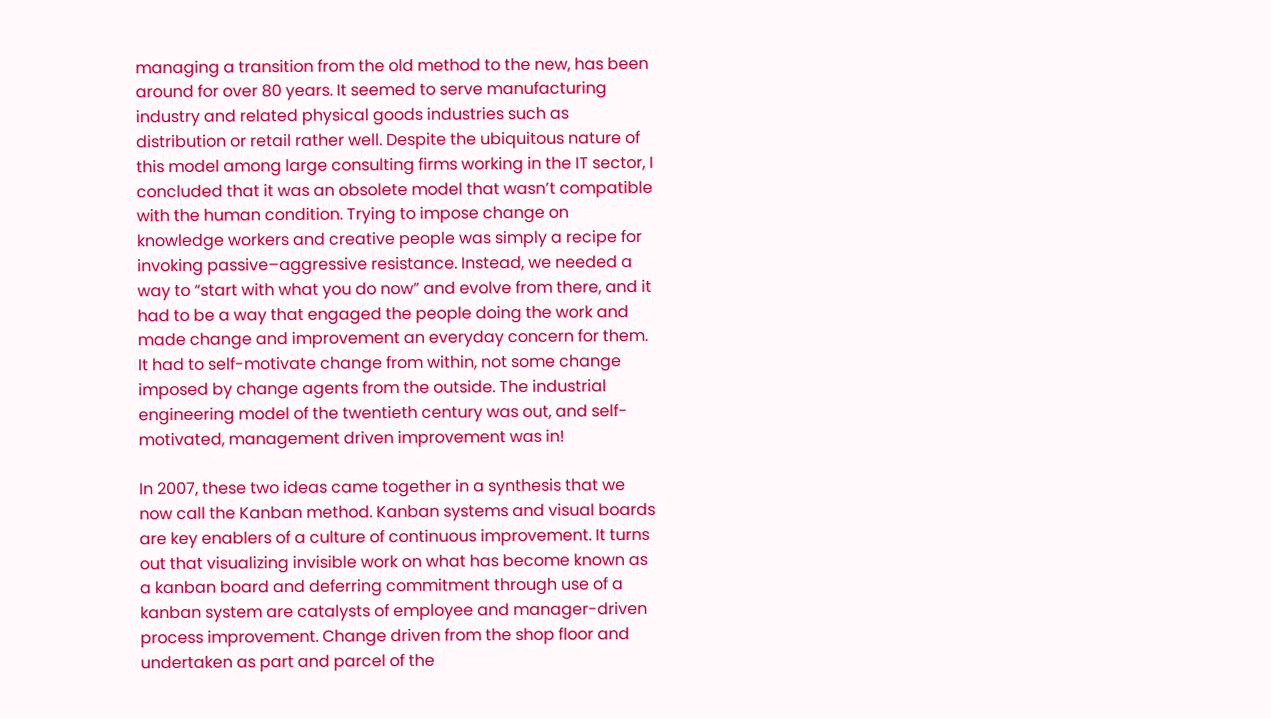managing a transition from the old method to the new, has been around for over 80 years. It seemed to serve manufacturing industry and related physical goods industries such as distribution or retail rather well. Despite the ubiquitous nature of this model among large consulting firms working in the IT sector, I concluded that it was an obsolete model that wasn’t compatible with the human condition. Trying to impose change on knowledge workers and creative people was simply a recipe for invoking passive–aggressive resistance. Instead, we needed a way to “start with what you do now” and evolve from there, and it had to be a way that engaged the people doing the work and made change and improvement an everyday concern for them. It had to self-motivate change from within, not some change imposed by change agents from the outside. The industrial engineering model of the twentieth century was out, and self-motivated, management driven improvement was in!

In 2007, these two ideas came together in a synthesis that we now call the Kanban method. Kanban systems and visual boards are key enablers of a culture of continuous improvement. It turns out that visualizing invisible work on what has become known as a kanban board and deferring commitment through use of a kanban system are catalysts of employee and manager-driven process improvement. Change driven from the shop floor and undertaken as part and parcel of the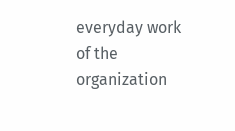everyday work of the organization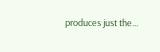produces just the...